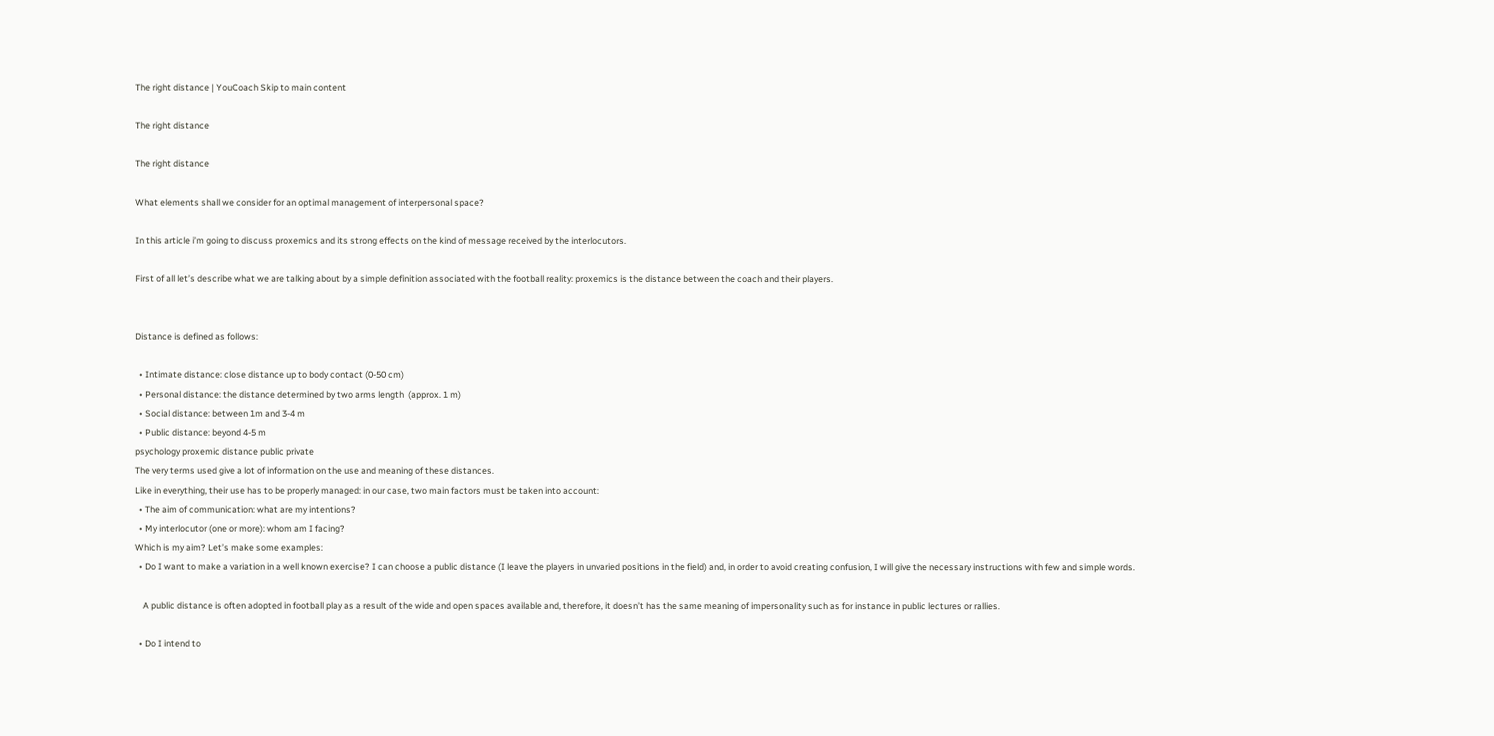The right distance | YouCoach Skip to main content

The right distance

The right distance

What elements shall we consider for an optimal management of interpersonal space?

In this article i’m going to discuss proxemics and its strong effects on the kind of message received by the interlocutors.

First of all let’s describe what we are talking about by a simple definition associated with the football reality: proxemics is the distance between the coach and their players.


Distance is defined as follows:

  • Intimate distance: close distance up to body contact (0-50 cm)
  • Personal distance: the distance determined by two arms length  (approx. 1 m)
  • Social distance: between 1m and 3-4 m
  • Public distance: beyond 4-5 m
psychology proxemic distance public private
The very terms used give a lot of information on the use and meaning of these distances.
Like in everything, their use has to be properly managed: in our case, two main factors must be taken into account:
  • The aim of communication: what are my intentions?
  • My interlocutor (one or more): whom am I facing?
Which is my aim? Let’s make some examples:
  • Do I want to make a variation in a well known exercise? I can choose a public distance (I leave the players in unvaried positions in the field) and, in order to avoid creating confusion, I will give the necessary instructions with few and simple words.

    A public distance is often adopted in football play as a result of the wide and open spaces available and, therefore, it doesn’t has the same meaning of impersonality such as for instance in public lectures or rallies.

  • Do I intend to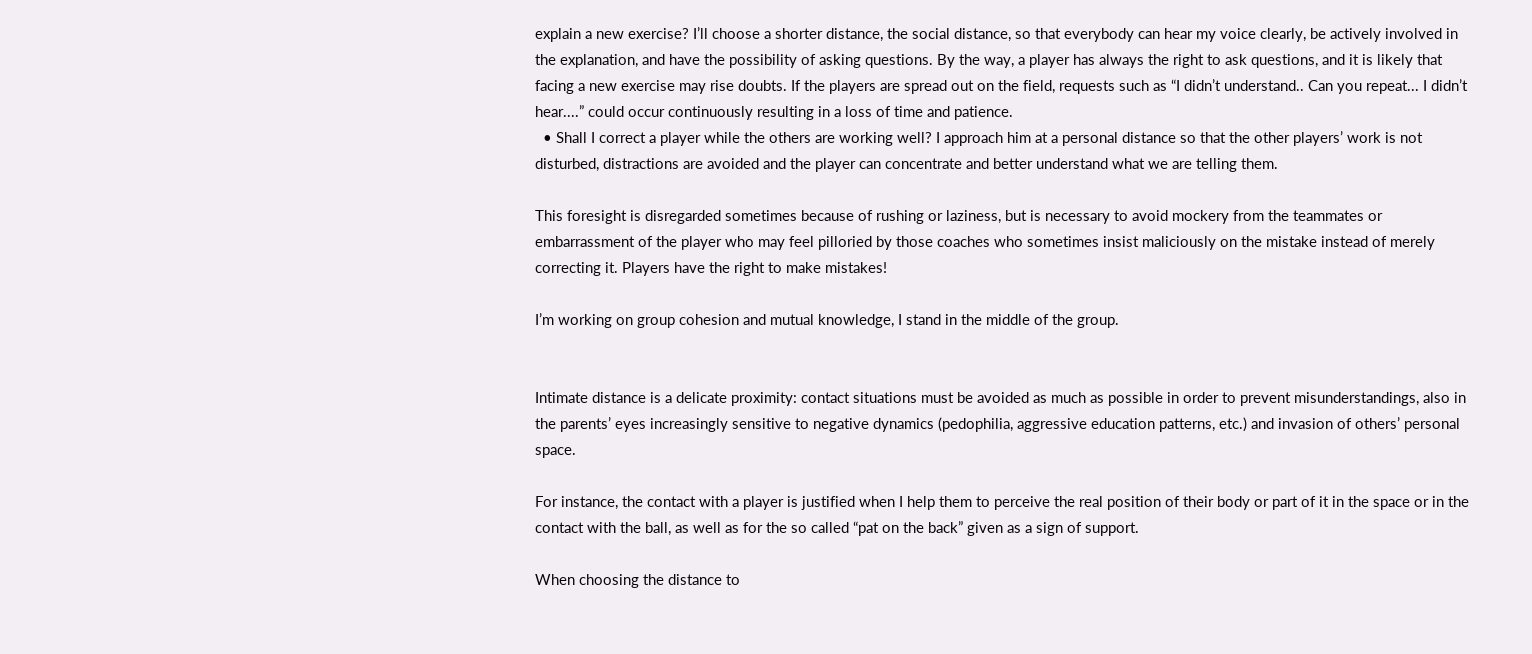explain a new exercise? I’ll choose a shorter distance, the social distance, so that everybody can hear my voice clearly, be actively involved in the explanation, and have the possibility of asking questions. By the way, a player has always the right to ask questions, and it is likely that facing a new exercise may rise doubts. If the players are spread out on the field, requests such as “I didn’t understand.. Can you repeat... I didn’t hear....” could occur continuously resulting in a loss of time and patience.
  • Shall I correct a player while the others are working well? I approach him at a personal distance so that the other players’ work is not disturbed, distractions are avoided and the player can concentrate and better understand what we are telling them.

This foresight is disregarded sometimes because of rushing or laziness, but is necessary to avoid mockery from the teammates or embarrassment of the player who may feel pilloried by those coaches who sometimes insist maliciously on the mistake instead of merely correcting it. Players have the right to make mistakes!

I’m working on group cohesion and mutual knowledge, I stand in the middle of the group.


Intimate distance is a delicate proximity: contact situations must be avoided as much as possible in order to prevent misunderstandings, also in the parents’ eyes increasingly sensitive to negative dynamics (pedophilia, aggressive education patterns, etc.) and invasion of others’ personal space.

For instance, the contact with a player is justified when I help them to perceive the real position of their body or part of it in the space or in the contact with the ball, as well as for the so called “pat on the back” given as a sign of support.

When choosing the distance to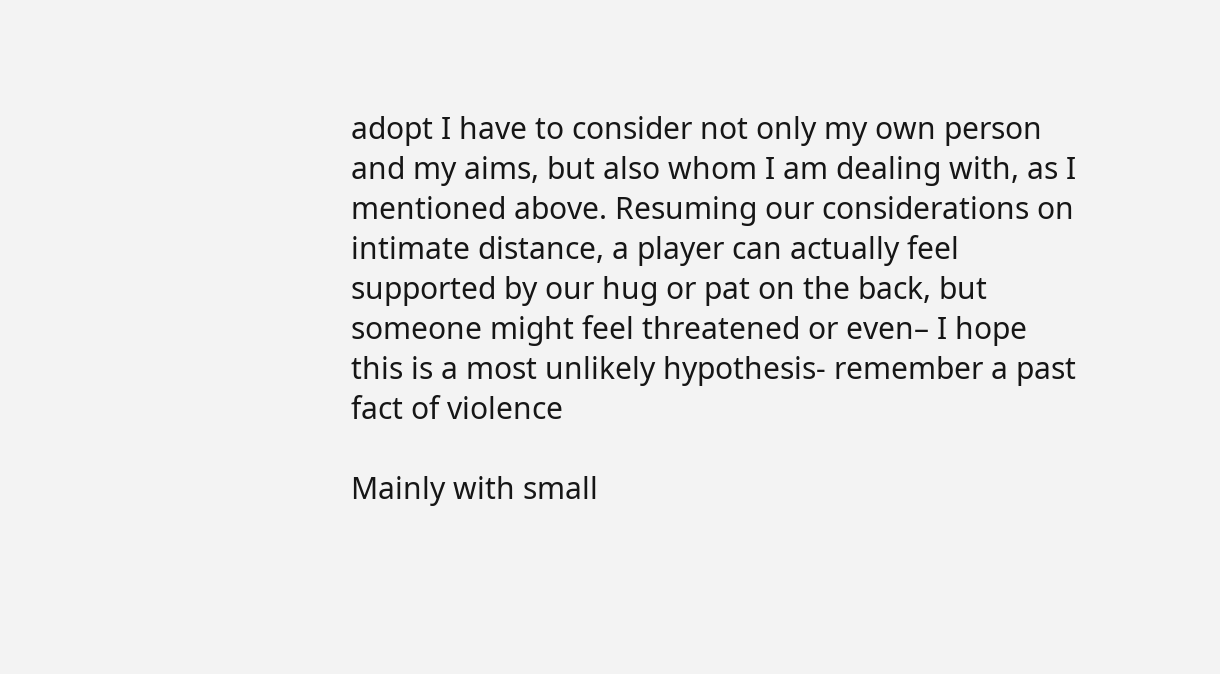adopt I have to consider not only my own person and my aims, but also whom I am dealing with, as I mentioned above. Resuming our considerations on intimate distance, a player can actually feel supported by our hug or pat on the back, but someone might feel threatened or even– I hope this is a most unlikely hypothesis- remember a past fact of violence

Mainly with small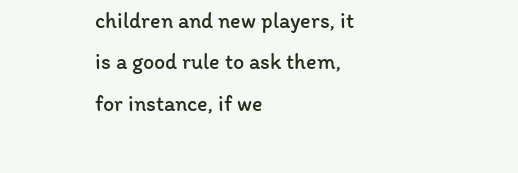children and new players, it is a good rule to ask them, for instance, if we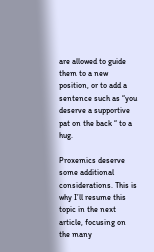are allowed to guide them to a new position, or to add a sentence such as “you deserve a supportive pat on the back “ to a hug.

Proxemics deserve some additional considerations. This is why I’ll resume this topic in the next article, focusing on the many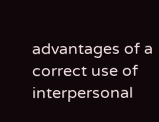advantages of a correct use of interpersonal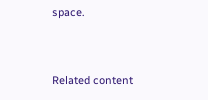space.


Related content